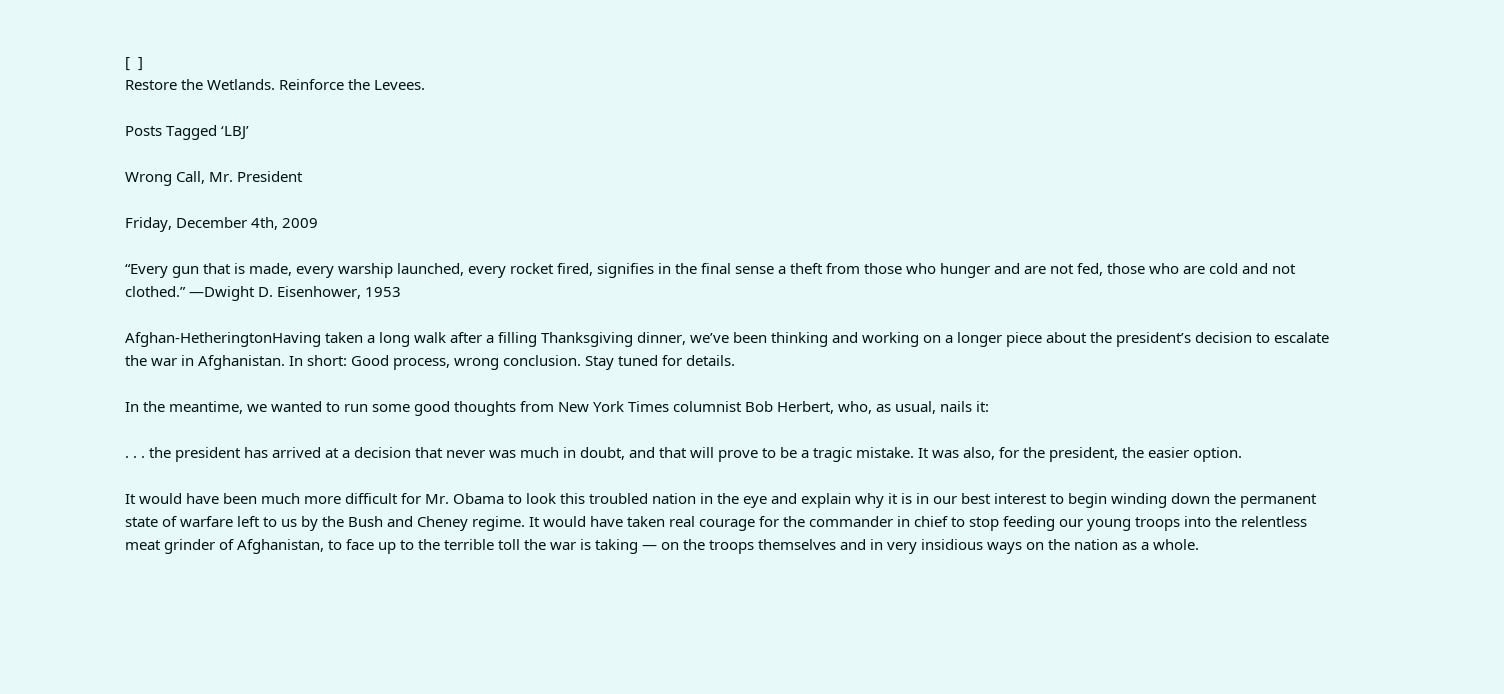[  ]
Restore the Wetlands. Reinforce the Levees.

Posts Tagged ‘LBJ’

Wrong Call, Mr. President

Friday, December 4th, 2009

“Every gun that is made, every warship launched, every rocket fired, signifies in the final sense a theft from those who hunger and are not fed, those who are cold and not clothed.” —Dwight D. Eisenhower, 1953

Afghan-HetheringtonHaving taken a long walk after a filling Thanksgiving dinner, we’ve been thinking and working on a longer piece about the president’s decision to escalate the war in Afghanistan. In short: Good process, wrong conclusion. Stay tuned for details.

In the meantime, we wanted to run some good thoughts from New York Times columnist Bob Herbert, who, as usual, nails it:

. . . the president has arrived at a decision that never was much in doubt, and that will prove to be a tragic mistake. It was also, for the president, the easier option.

It would have been much more difficult for Mr. Obama to look this troubled nation in the eye and explain why it is in our best interest to begin winding down the permanent state of warfare left to us by the Bush and Cheney regime. It would have taken real courage for the commander in chief to stop feeding our young troops into the relentless meat grinder of Afghanistan, to face up to the terrible toll the war is taking — on the troops themselves and in very insidious ways on the nation as a whole.